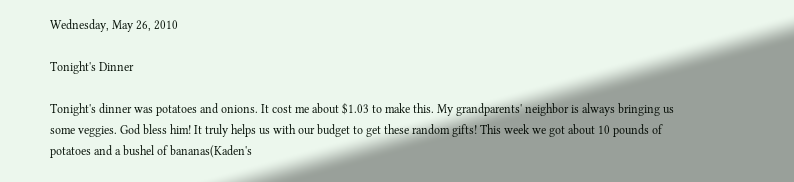Wednesday, May 26, 2010

Tonight's Dinner

Tonight's dinner was potatoes and onions. It cost me about $1.03 to make this. My grandparents' neighbor is always bringing us some veggies. God bless him! It truly helps us with our budget to get these random gifts! This week we got about 10 pounds of potatoes and a bushel of bananas(Kaden's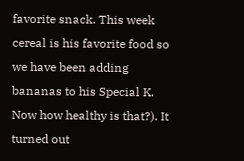favorite snack. This week cereal is his favorite food so we have been adding bananas to his Special K. Now how healthy is that?). It turned out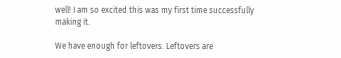well! I am so excited this was my first time successfully making it.

We have enough for leftovers. Leftovers are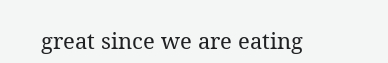great since we are eating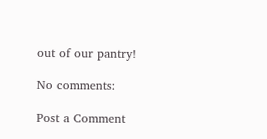out of our pantry!

No comments:

Post a Comment